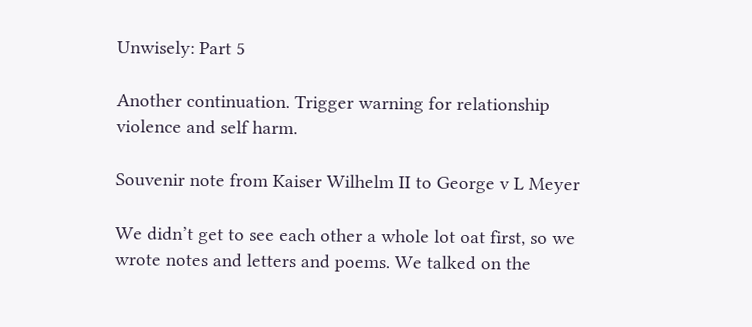Unwisely: Part 5

Another continuation. Trigger warning for relationship violence and self harm.

Souvenir note from Kaiser Wilhelm II to George v L Meyer

We didn’t get to see each other a whole lot oat first, so we wrote notes and letters and poems. We talked on the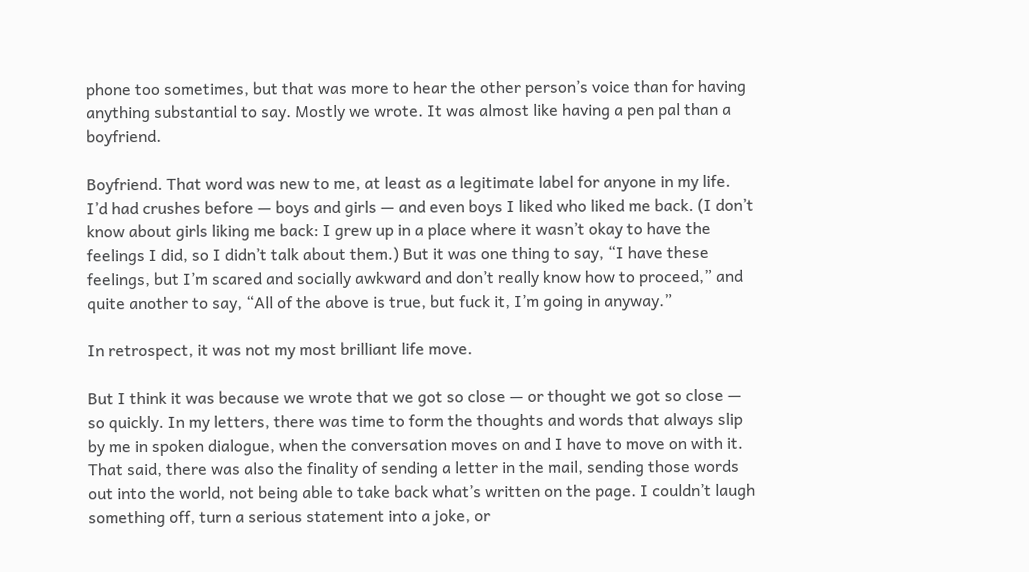phone too sometimes, but that was more to hear the other person’s voice than for having anything substantial to say. Mostly we wrote. It was almost like having a pen pal than a boyfriend.

Boyfriend. That word was new to me, at least as a legitimate label for anyone in my life. I’d had crushes before — boys and girls — and even boys I liked who liked me back. (I don’t know about girls liking me back: I grew up in a place where it wasn’t okay to have the feelings I did, so I didn’t talk about them.) But it was one thing to say, “I have these feelings, but I’m scared and socially awkward and don’t really know how to proceed,” and quite another to say, “All of the above is true, but fuck it, I’m going in anyway.”

In retrospect, it was not my most brilliant life move.

But I think it was because we wrote that we got so close — or thought we got so close — so quickly. In my letters, there was time to form the thoughts and words that always slip by me in spoken dialogue, when the conversation moves on and I have to move on with it. That said, there was also the finality of sending a letter in the mail, sending those words out into the world, not being able to take back what’s written on the page. I couldn’t laugh something off, turn a serious statement into a joke, or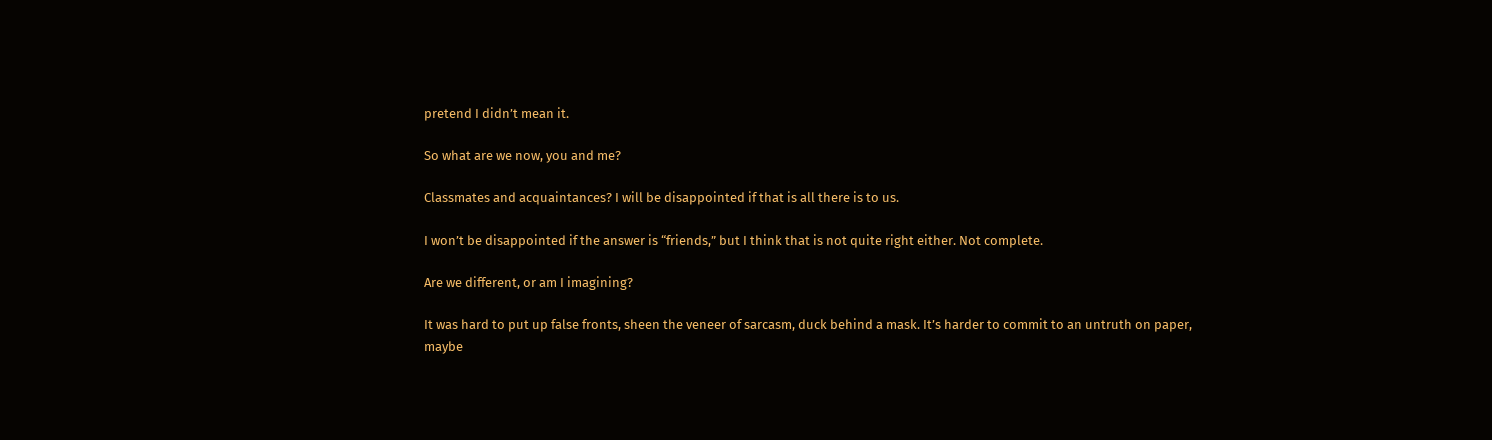pretend I didn’t mean it.

So what are we now, you and me?

Classmates and acquaintances? I will be disappointed if that is all there is to us.

I won’t be disappointed if the answer is “friends,” but I think that is not quite right either. Not complete.

Are we different, or am I imagining?

It was hard to put up false fronts, sheen the veneer of sarcasm, duck behind a mask. It’s harder to commit to an untruth on paper, maybe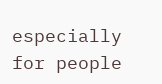especially for people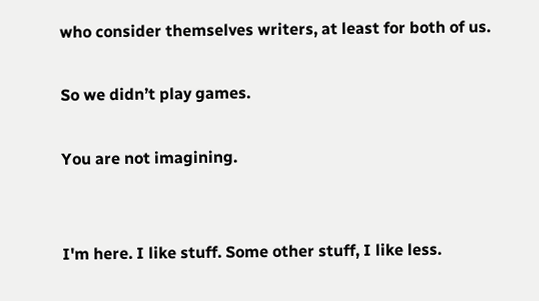who consider themselves writers, at least for both of us.

So we didn’t play games.

You are not imagining.


I'm here. I like stuff. Some other stuff, I like less.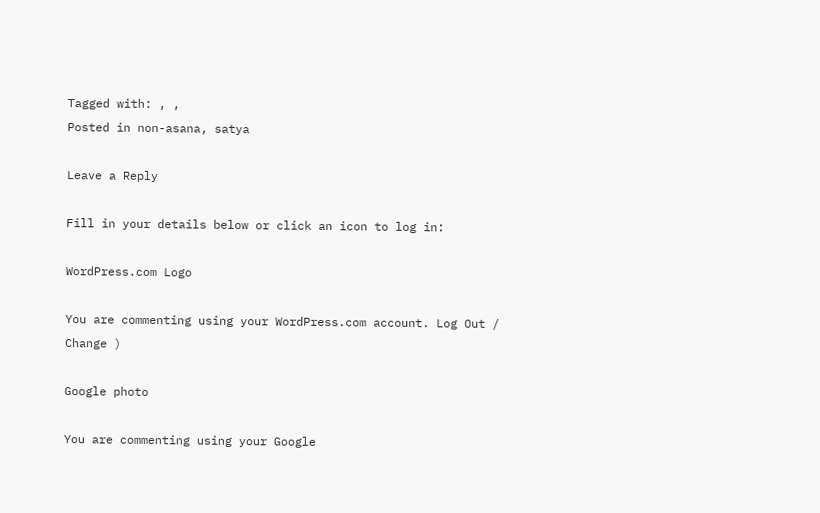Tagged with: , ,
Posted in non-asana, satya

Leave a Reply

Fill in your details below or click an icon to log in:

WordPress.com Logo

You are commenting using your WordPress.com account. Log Out /  Change )

Google photo

You are commenting using your Google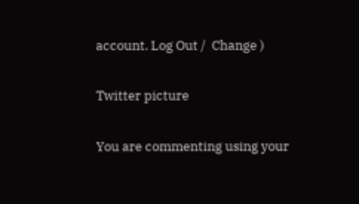account. Log Out /  Change )

Twitter picture

You are commenting using your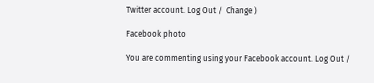Twitter account. Log Out /  Change )

Facebook photo

You are commenting using your Facebook account. Log Out /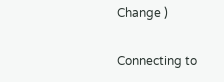Change )

Connecting to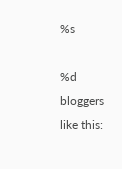%s

%d bloggers like this: